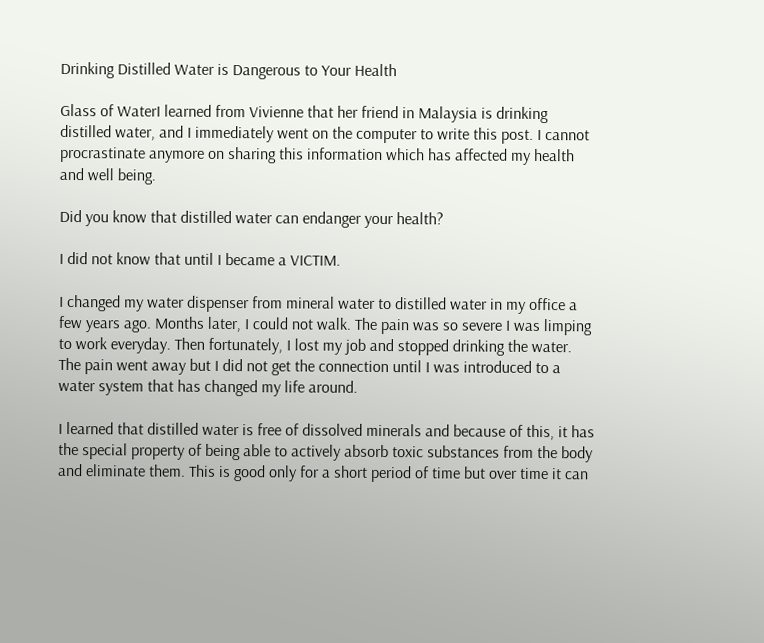Drinking Distilled Water is Dangerous to Your Health

Glass of WaterI learned from Vivienne that her friend in Malaysia is drinking distilled water, and I immediately went on the computer to write this post. I cannot procrastinate anymore on sharing this information which has affected my health and well being.

Did you know that distilled water can endanger your health?

I did not know that until I became a VICTIM.

I changed my water dispenser from mineral water to distilled water in my office a few years ago. Months later, I could not walk. The pain was so severe I was limping to work everyday. Then fortunately, I lost my job and stopped drinking the water. The pain went away but I did not get the connection until I was introduced to a water system that has changed my life around.

I learned that distilled water is free of dissolved minerals and because of this, it has the special property of being able to actively absorb toxic substances from the body and eliminate them. This is good only for a short period of time but over time it can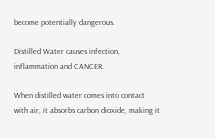become potentially dangerous.

Distilled Water causes infection, inflammation and CANCER.

When distilled water comes into contact with air, it absorbs carbon dioxide, making it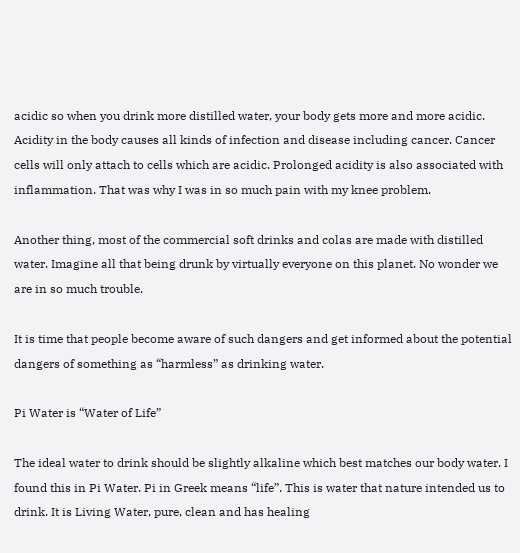acidic so when you drink more distilled water, your body gets more and more acidic. Acidity in the body causes all kinds of infection and disease including cancer. Cancer cells will only attach to cells which are acidic. Prolonged acidity is also associated with inflammation. That was why I was in so much pain with my knee problem.

Another thing, most of the commercial soft drinks and colas are made with distilled water. Imagine all that being drunk by virtually everyone on this planet. No wonder we are in so much trouble.

It is time that people become aware of such dangers and get informed about the potential dangers of something as “harmless” as drinking water.

Pi Water is “Water of Life”

The ideal water to drink should be slightly alkaline which best matches our body water. I found this in Pi Water. Pi in Greek means “life”. This is water that nature intended us to drink. It is Living Water, pure, clean and has healing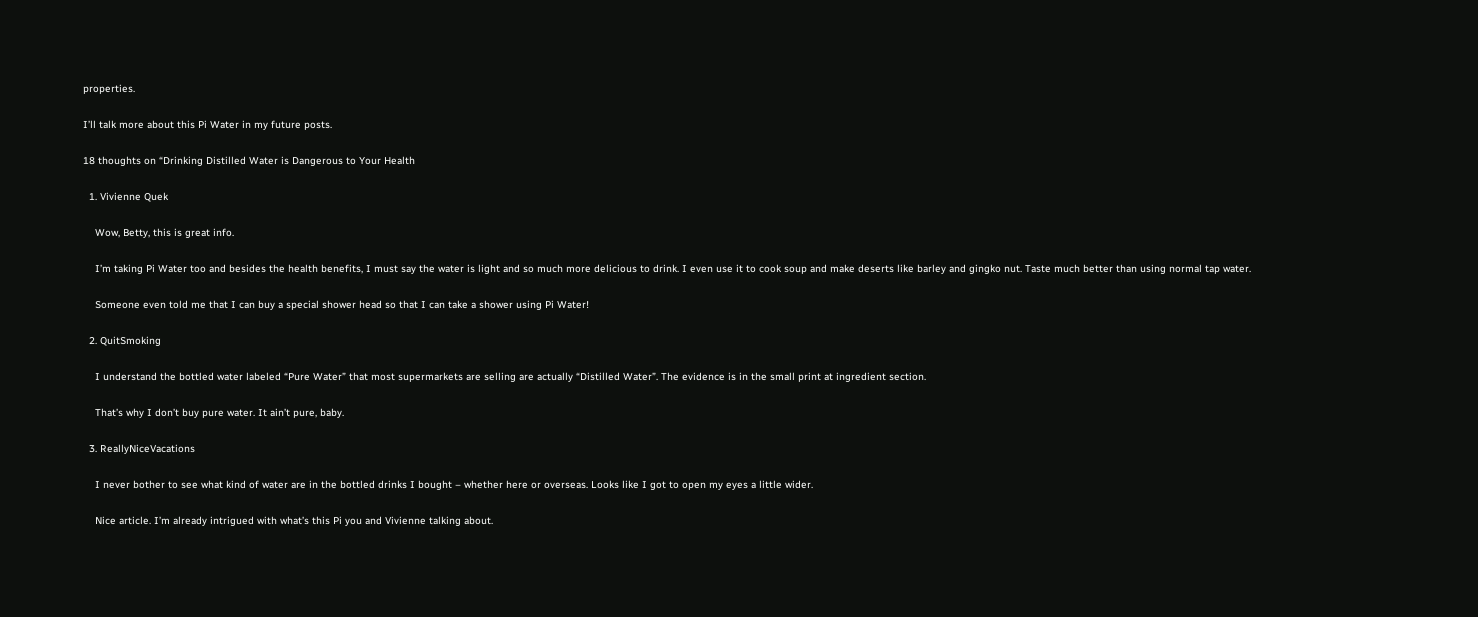properties.

I’ll talk more about this Pi Water in my future posts.

18 thoughts on “Drinking Distilled Water is Dangerous to Your Health

  1. Vivienne Quek

    Wow, Betty, this is great info.

    I’m taking Pi Water too and besides the health benefits, I must say the water is light and so much more delicious to drink. I even use it to cook soup and make deserts like barley and gingko nut. Taste much better than using normal tap water.

    Someone even told me that I can buy a special shower head so that I can take a shower using Pi Water!

  2. QuitSmoking

    I understand the bottled water labeled “Pure Water” that most supermarkets are selling are actually “Distilled Water”. The evidence is in the small print at ingredient section.

    That’s why I don’t buy pure water. It ain’t pure, baby.

  3. ReallyNiceVacations

    I never bother to see what kind of water are in the bottled drinks I bought – whether here or overseas. Looks like I got to open my eyes a little wider.

    Nice article. I’m already intrigued with what’s this Pi you and Vivienne talking about.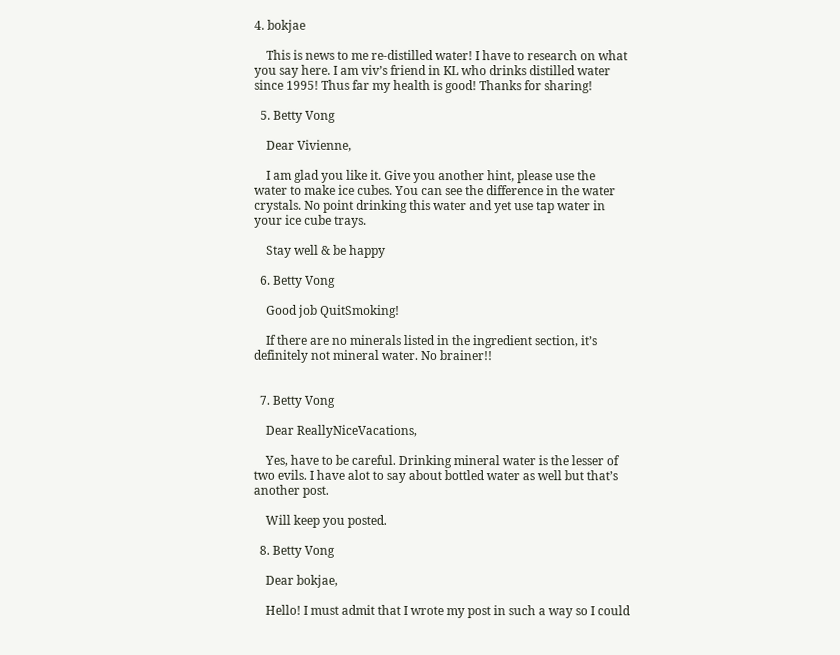4. bokjae

    This is news to me re-distilled water! I have to research on what you say here. I am viv’s friend in KL who drinks distilled water since 1995! Thus far my health is good! Thanks for sharing!

  5. Betty Vong

    Dear Vivienne,

    I am glad you like it. Give you another hint, please use the water to make ice cubes. You can see the difference in the water crystals. No point drinking this water and yet use tap water in your ice cube trays.

    Stay well & be happy

  6. Betty Vong

    Good job QuitSmoking!

    If there are no minerals listed in the ingredient section, it’s definitely not mineral water. No brainer!!


  7. Betty Vong

    Dear ReallyNiceVacations,

    Yes, have to be careful. Drinking mineral water is the lesser of two evils. I have alot to say about bottled water as well but that’s another post.

    Will keep you posted.

  8. Betty Vong

    Dear bokjae,

    Hello! I must admit that I wrote my post in such a way so I could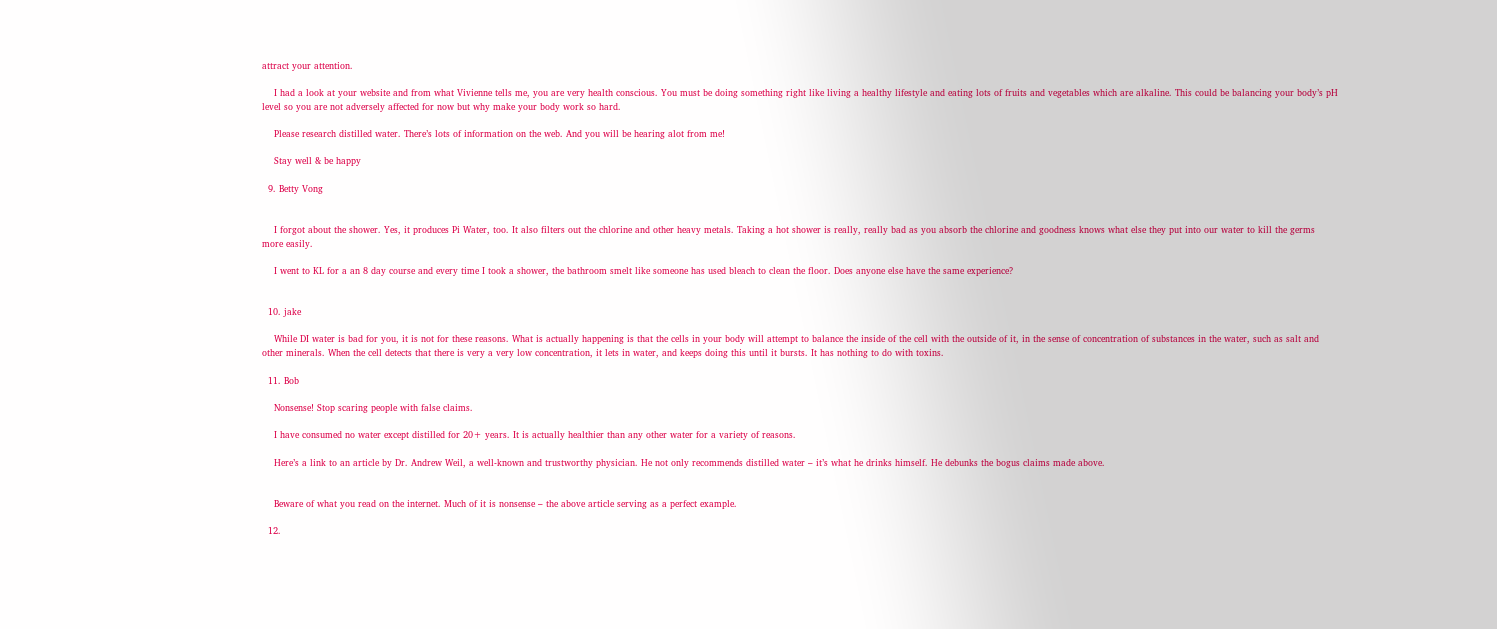attract your attention.

    I had a look at your website and from what Vivienne tells me, you are very health conscious. You must be doing something right like living a healthy lifestyle and eating lots of fruits and vegetables which are alkaline. This could be balancing your body’s pH level so you are not adversely affected for now but why make your body work so hard.

    Please research distilled water. There’s lots of information on the web. And you will be hearing alot from me!

    Stay well & be happy

  9. Betty Vong


    I forgot about the shower. Yes, it produces Pi Water, too. It also filters out the chlorine and other heavy metals. Taking a hot shower is really, really bad as you absorb the chlorine and goodness knows what else they put into our water to kill the germs more easily.

    I went to KL for a an 8 day course and every time I took a shower, the bathroom smelt like someone has used bleach to clean the floor. Does anyone else have the same experience?


  10. jake

    While DI water is bad for you, it is not for these reasons. What is actually happening is that the cells in your body will attempt to balance the inside of the cell with the outside of it, in the sense of concentration of substances in the water, such as salt and other minerals. When the cell detects that there is very a very low concentration, it lets in water, and keeps doing this until it bursts. It has nothing to do with toxins.

  11. Bob

    Nonsense! Stop scaring people with false claims.

    I have consumed no water except distilled for 20+ years. It is actually healthier than any other water for a variety of reasons.

    Here’s a link to an article by Dr. Andrew Weil, a well-known and trustworthy physician. He not only recommends distilled water – it’s what he drinks himself. He debunks the bogus claims made above.


    Beware of what you read on the internet. Much of it is nonsense – the above article serving as a perfect example.

  12.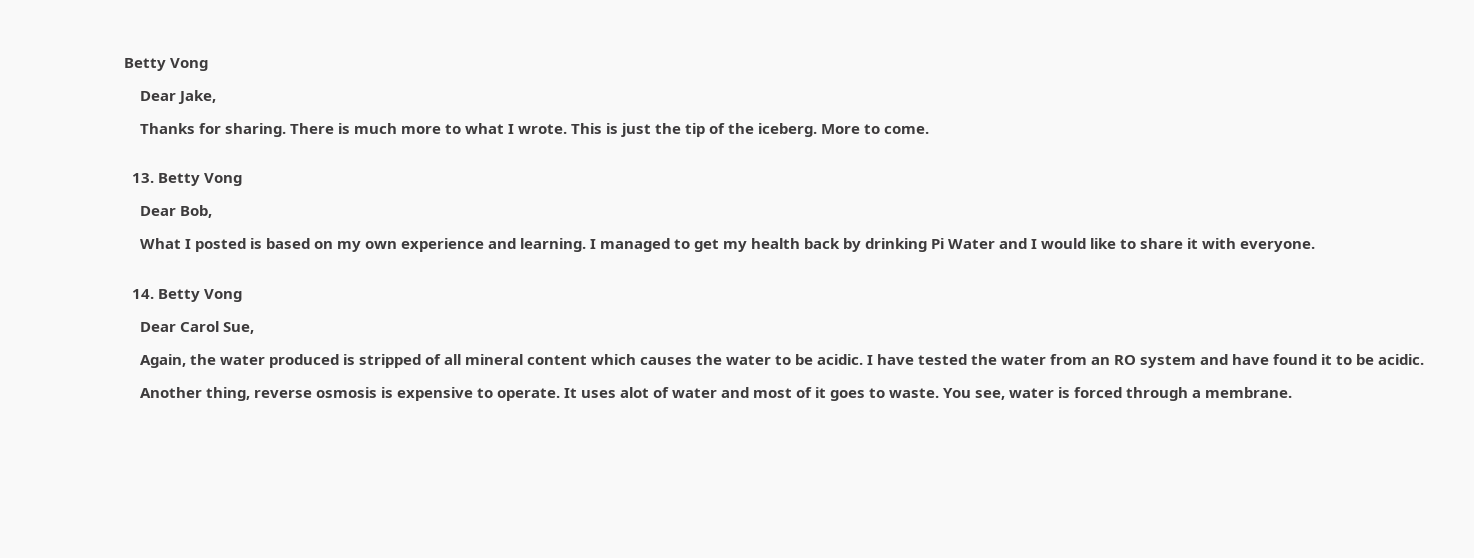Betty Vong

    Dear Jake,

    Thanks for sharing. There is much more to what I wrote. This is just the tip of the iceberg. More to come.


  13. Betty Vong

    Dear Bob,

    What I posted is based on my own experience and learning. I managed to get my health back by drinking Pi Water and I would like to share it with everyone.


  14. Betty Vong

    Dear Carol Sue,

    Again, the water produced is stripped of all mineral content which causes the water to be acidic. I have tested the water from an RO system and have found it to be acidic.

    Another thing, reverse osmosis is expensive to operate. It uses alot of water and most of it goes to waste. You see, water is forced through a membrane.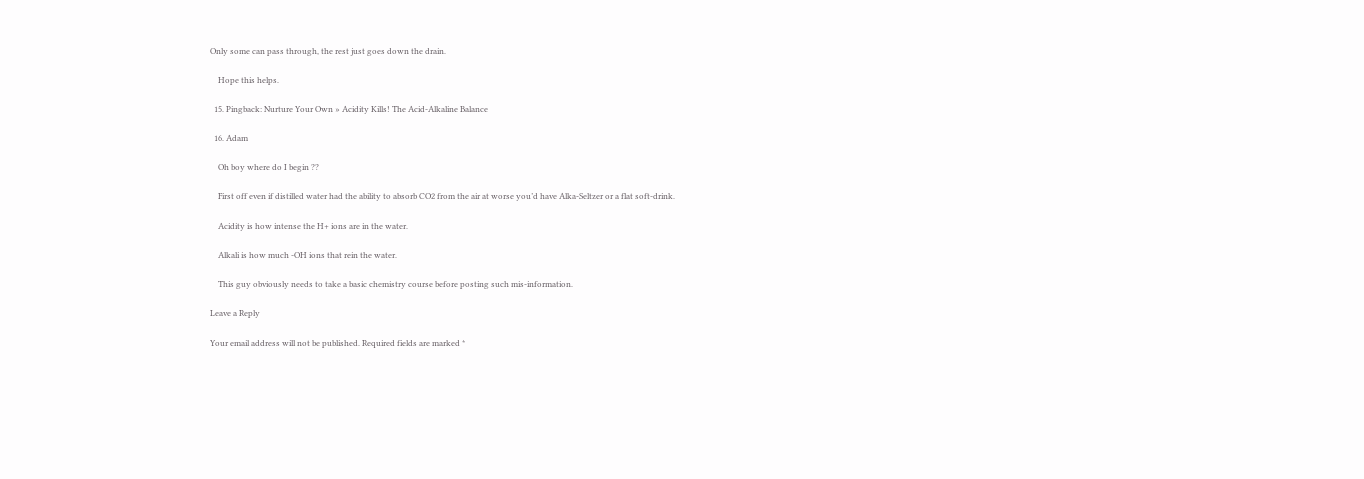Only some can pass through, the rest just goes down the drain.

    Hope this helps.

  15. Pingback: Nurture Your Own » Acidity Kills! The Acid-Alkaline Balance

  16. Adam

    Oh boy where do I begin ??

    First off even if distilled water had the ability to absorb CO2 from the air at worse you’d have Alka-Seltzer or a flat soft-drink.

    Acidity is how intense the H+ ions are in the water.

    Alkali is how much -OH ions that rein the water.

    This guy obviously needs to take a basic chemistry course before posting such mis-information.

Leave a Reply

Your email address will not be published. Required fields are marked *